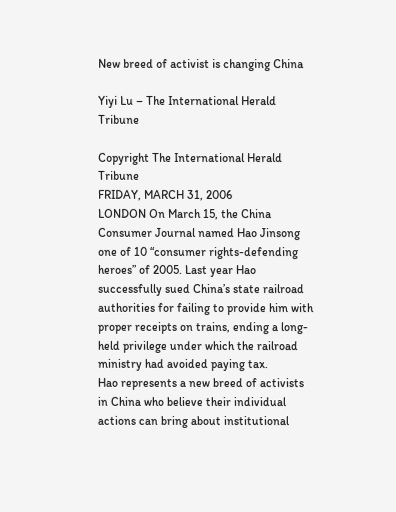New breed of activist is changing China

Yiyi Lu – The International Herald Tribune

Copyright The International Herald Tribune
FRIDAY, MARCH 31, 2006
LONDON On March 15, the China Consumer Journal named Hao Jinsong one of 10 “consumer rights-defending heroes” of 2005. Last year Hao successfully sued China’s state railroad authorities for failing to provide him with proper receipts on trains, ending a long-held privilege under which the railroad ministry had avoided paying tax.
Hao represents a new breed of activists in China who believe their individual actions can bring about institutional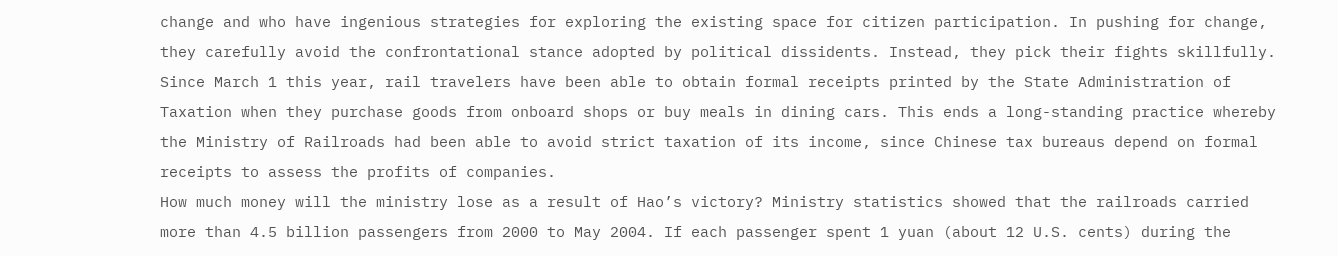change and who have ingenious strategies for exploring the existing space for citizen participation. In pushing for change, they carefully avoid the confrontational stance adopted by political dissidents. Instead, they pick their fights skillfully.
Since March 1 this year, rail travelers have been able to obtain formal receipts printed by the State Administration of Taxation when they purchase goods from onboard shops or buy meals in dining cars. This ends a long-standing practice whereby the Ministry of Railroads had been able to avoid strict taxation of its income, since Chinese tax bureaus depend on formal receipts to assess the profits of companies.
How much money will the ministry lose as a result of Hao’s victory? Ministry statistics showed that the railroads carried more than 4.5 billion passengers from 2000 to May 2004. If each passenger spent 1 yuan (about 12 U.S. cents) during the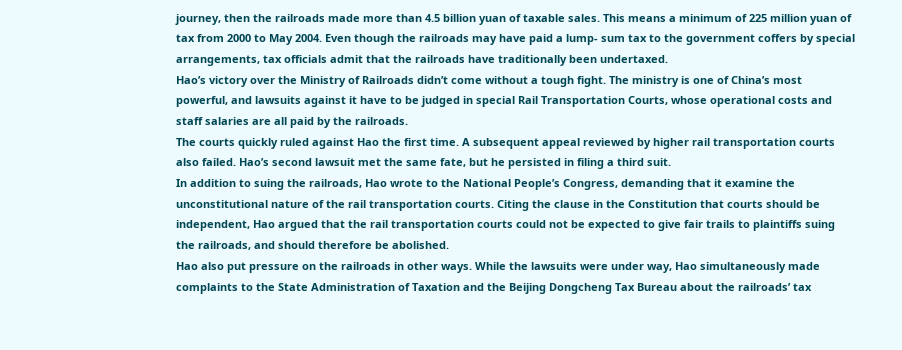journey, then the railroads made more than 4.5 billion yuan of taxable sales. This means a minimum of 225 million yuan of tax from 2000 to May 2004. Even though the railroads may have paid a lump- sum tax to the government coffers by special arrangements, tax officials admit that the railroads have traditionally been undertaxed.
Hao’s victory over the Ministry of Railroads didn’t come without a tough fight. The ministry is one of China’s most powerful, and lawsuits against it have to be judged in special Rail Transportation Courts, whose operational costs and staff salaries are all paid by the railroads.
The courts quickly ruled against Hao the first time. A subsequent appeal reviewed by higher rail transportation courts also failed. Hao’s second lawsuit met the same fate, but he persisted in filing a third suit.
In addition to suing the railroads, Hao wrote to the National People’s Congress, demanding that it examine the unconstitutional nature of the rail transportation courts. Citing the clause in the Constitution that courts should be independent, Hao argued that the rail transportation courts could not be expected to give fair trails to plaintiffs suing the railroads, and should therefore be abolished.
Hao also put pressure on the railroads in other ways. While the lawsuits were under way, Hao simultaneously made complaints to the State Administration of Taxation and the Beijing Dongcheng Tax Bureau about the railroads’ tax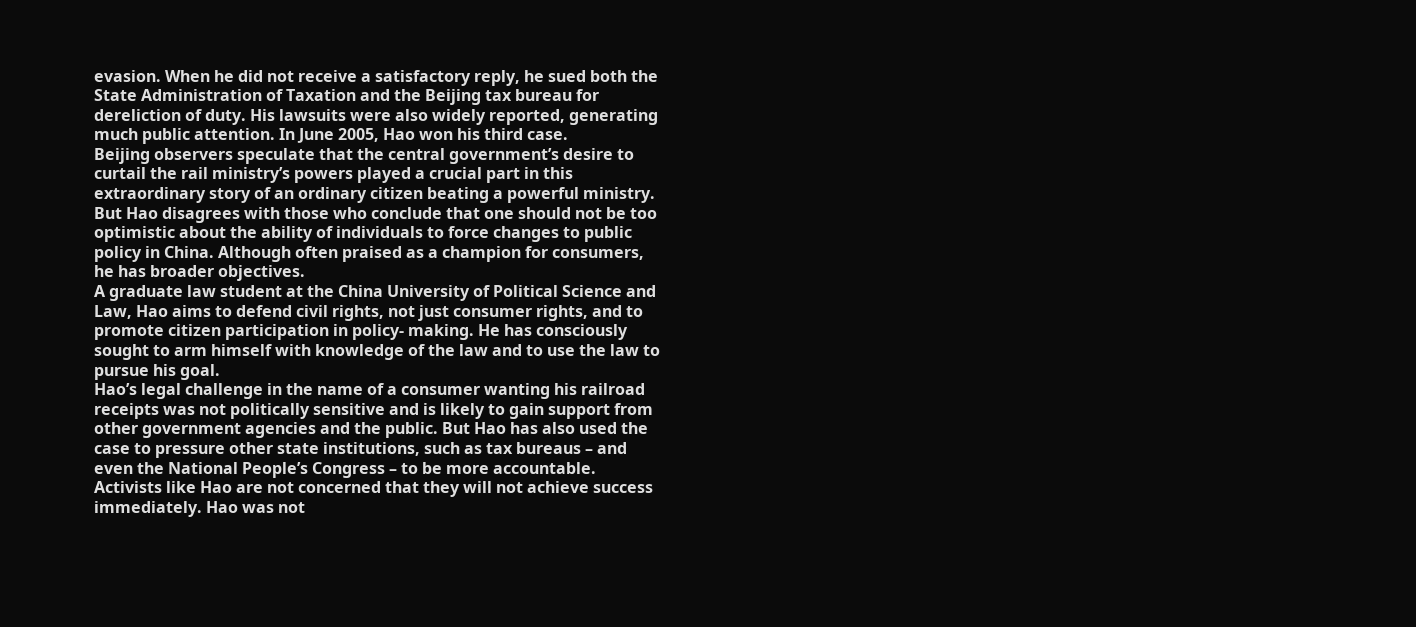evasion. When he did not receive a satisfactory reply, he sued both the State Administration of Taxation and the Beijing tax bureau for dereliction of duty. His lawsuits were also widely reported, generating much public attention. In June 2005, Hao won his third case.
Beijing observers speculate that the central government’s desire to curtail the rail ministry’s powers played a crucial part in this extraordinary story of an ordinary citizen beating a powerful ministry. But Hao disagrees with those who conclude that one should not be too optimistic about the ability of individuals to force changes to public policy in China. Although often praised as a champion for consumers, he has broader objectives.
A graduate law student at the China University of Political Science and Law, Hao aims to defend civil rights, not just consumer rights, and to promote citizen participation in policy- making. He has consciously sought to arm himself with knowledge of the law and to use the law to pursue his goal.
Hao’s legal challenge in the name of a consumer wanting his railroad receipts was not politically sensitive and is likely to gain support from other government agencies and the public. But Hao has also used the case to pressure other state institutions, such as tax bureaus – and even the National People’s Congress – to be more accountable.
Activists like Hao are not concerned that they will not achieve success immediately. Hao was not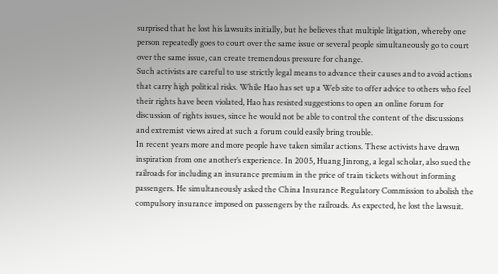surprised that he lost his lawsuits initially, but he believes that multiple litigation, whereby one person repeatedly goes to court over the same issue or several people simultaneously go to court over the same issue, can create tremendous pressure for change.
Such activists are careful to use strictly legal means to advance their causes and to avoid actions that carry high political risks. While Hao has set up a Web site to offer advice to others who feel their rights have been violated, Hao has resisted suggestions to open an online forum for discussion of rights issues, since he would not be able to control the content of the discussions and extremist views aired at such a forum could easily bring trouble.
In recent years more and more people have taken similar actions. These activists have drawn inspiration from one another’s experience. In 2005, Huang Jinrong, a legal scholar, also sued the railroads for including an insurance premium in the price of train tickets without informing passengers. He simultaneously asked the China Insurance Regulatory Commission to abolish the compulsory insurance imposed on passengers by the railroads. As expected, he lost the lawsuit.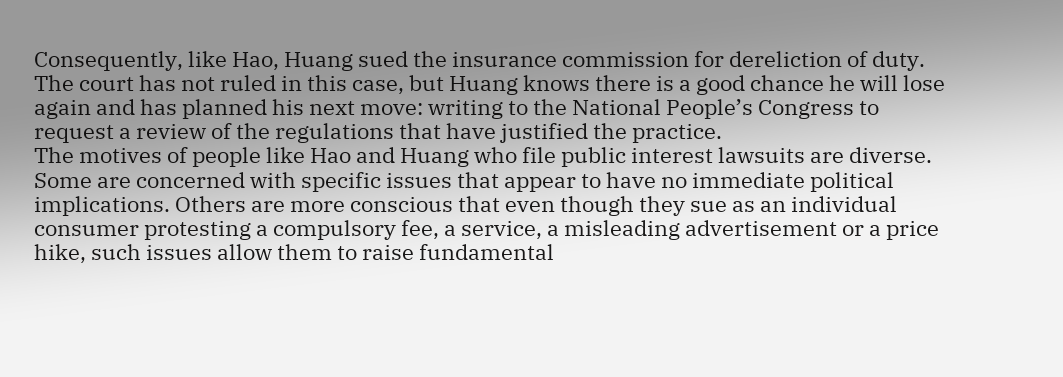Consequently, like Hao, Huang sued the insurance commission for dereliction of duty. The court has not ruled in this case, but Huang knows there is a good chance he will lose again and has planned his next move: writing to the National People’s Congress to request a review of the regulations that have justified the practice.
The motives of people like Hao and Huang who file public interest lawsuits are diverse. Some are concerned with specific issues that appear to have no immediate political implications. Others are more conscious that even though they sue as an individual consumer protesting a compulsory fee, a service, a misleading advertisement or a price hike, such issues allow them to raise fundamental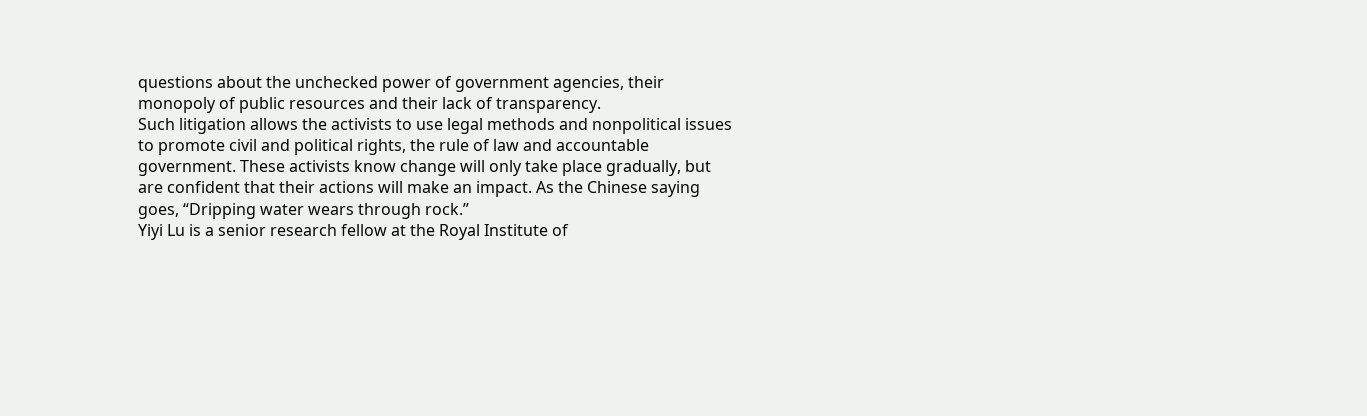questions about the unchecked power of government agencies, their monopoly of public resources and their lack of transparency.
Such litigation allows the activists to use legal methods and nonpolitical issues to promote civil and political rights, the rule of law and accountable government. These activists know change will only take place gradually, but are confident that their actions will make an impact. As the Chinese saying goes, “Dripping water wears through rock.”
Yiyi Lu is a senior research fellow at the Royal Institute of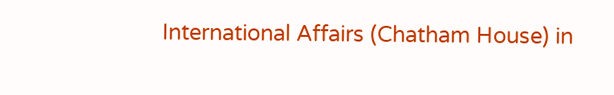International Affairs (Chatham House) in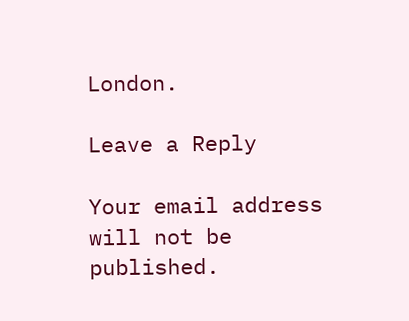London.

Leave a Reply

Your email address will not be published.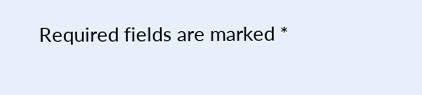Required fields are marked *